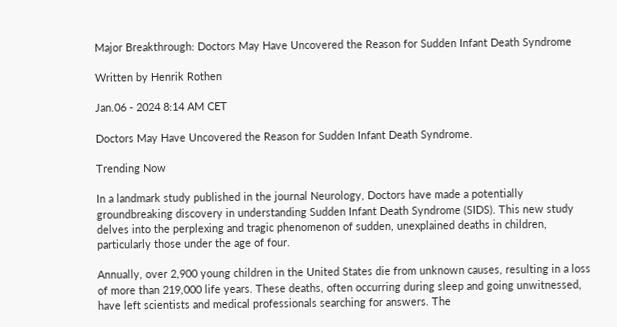Major Breakthrough: Doctors May Have Uncovered the Reason for Sudden Infant Death Syndrome

Written by Henrik Rothen

Jan.06 - 2024 8:14 AM CET

Doctors May Have Uncovered the Reason for Sudden Infant Death Syndrome.

Trending Now

In a landmark study published in the journal Neurology, Doctors have made a potentially groundbreaking discovery in understanding Sudden Infant Death Syndrome (SIDS). This new study delves into the perplexing and tragic phenomenon of sudden, unexplained deaths in children, particularly those under the age of four.

Annually, over 2,900 young children in the United States die from unknown causes, resulting in a loss of more than 219,000 life years. These deaths, often occurring during sleep and going unwitnessed, have left scientists and medical professionals searching for answers. The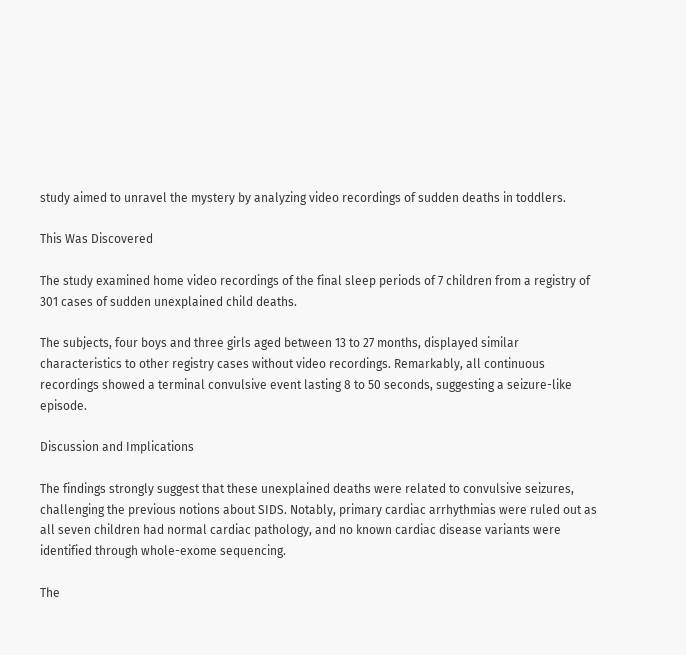study aimed to unravel the mystery by analyzing video recordings of sudden deaths in toddlers.

This Was Discovered

The study examined home video recordings of the final sleep periods of 7 children from a registry of 301 cases of sudden unexplained child deaths.

The subjects, four boys and three girls aged between 13 to 27 months, displayed similar characteristics to other registry cases without video recordings. Remarkably, all continuous recordings showed a terminal convulsive event lasting 8 to 50 seconds, suggesting a seizure-like episode.

Discussion and Implications

The findings strongly suggest that these unexplained deaths were related to convulsive seizures, challenging the previous notions about SIDS. Notably, primary cardiac arrhythmias were ruled out as all seven children had normal cardiac pathology, and no known cardiac disease variants were identified through whole-exome sequencing.

The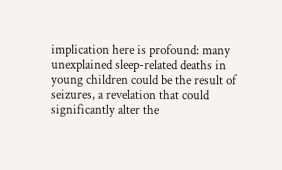implication here is profound: many unexplained sleep-related deaths in young children could be the result of seizures, a revelation that could significantly alter the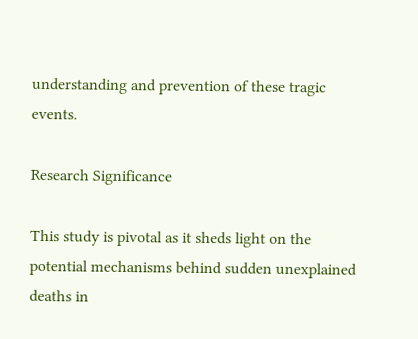understanding and prevention of these tragic events.

Research Significance

This study is pivotal as it sheds light on the potential mechanisms behind sudden unexplained deaths in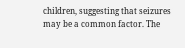children, suggesting that seizures may be a common factor. The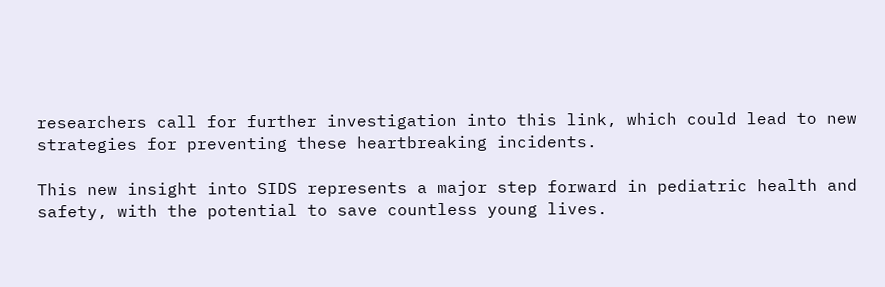researchers call for further investigation into this link, which could lead to new strategies for preventing these heartbreaking incidents.

This new insight into SIDS represents a major step forward in pediatric health and safety, with the potential to save countless young lives.